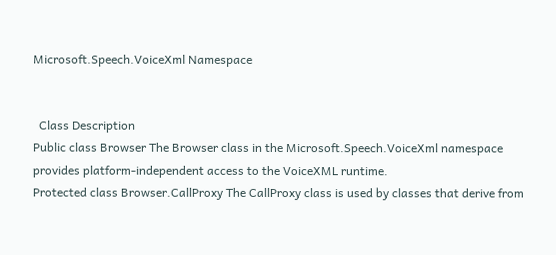Microsoft.Speech.VoiceXml Namespace


  Class Description
Public class Browser The Browser class in the Microsoft.Speech.VoiceXml namespace provides platform-independent access to the VoiceXML runtime.
Protected class Browser.CallProxy The CallProxy class is used by classes that derive from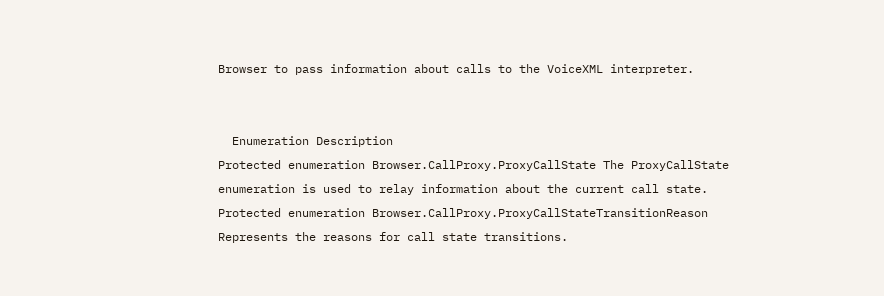Browser to pass information about calls to the VoiceXML interpreter.


  Enumeration Description
Protected enumeration Browser.CallProxy.ProxyCallState The ProxyCallState enumeration is used to relay information about the current call state.
Protected enumeration Browser.CallProxy.ProxyCallStateTransitionReason Represents the reasons for call state transitions.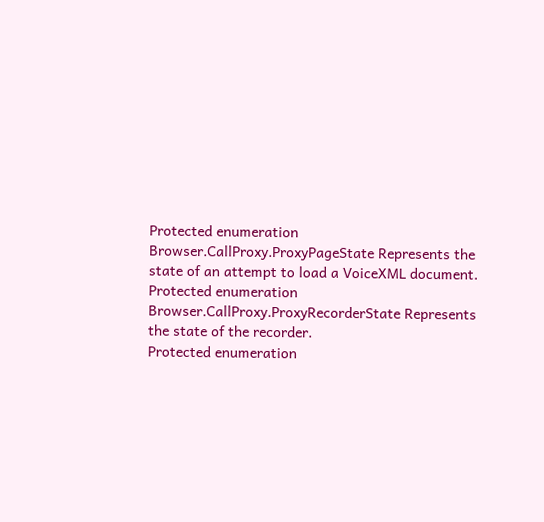Protected enumeration Browser.CallProxy.ProxyPageState Represents the state of an attempt to load a VoiceXML document.
Protected enumeration Browser.CallProxy.ProxyRecorderState Represents the state of the recorder.
Protected enumeration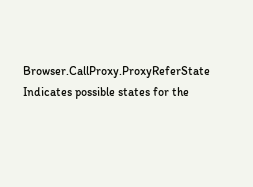Browser.CallProxy.ProxyReferState Indicates possible states for the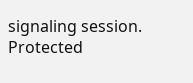signaling session.
Protected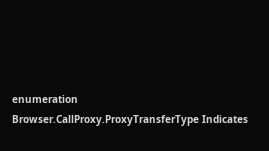enumeration Browser.CallProxy.ProxyTransferType Indicates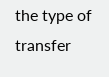the type of transfer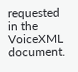requested in the VoiceXML document.